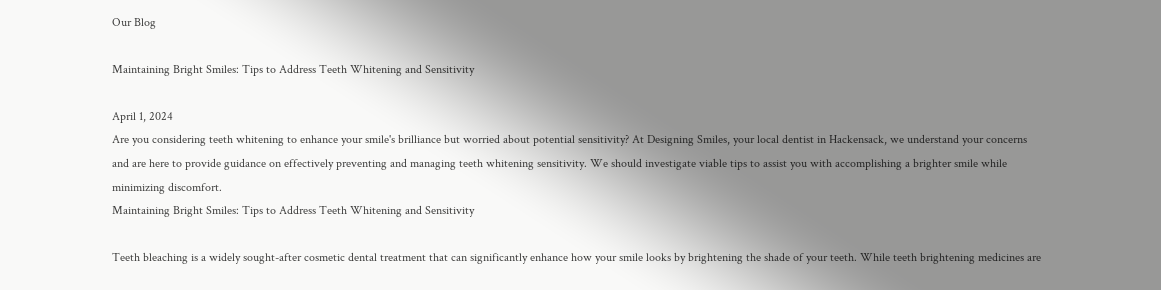Our Blog

Maintaining Bright Smiles: Tips to Address Teeth Whitening and Sensitivity

April 1, 2024
Are you considering teeth whitening to enhance your smile's brilliance but worried about potential sensitivity? At Designing Smiles, your local dentist in Hackensack, we understand your concerns and are here to provide guidance on effectively preventing and managing teeth whitening sensitivity. We should investigate viable tips to assist you with accomplishing a brighter smile while minimizing discomfort.
Maintaining Bright Smiles: Tips to Address Teeth Whitening and Sensitivity

Teeth bleaching is a widely sought-after cosmetic dental treatment that can significantly enhance how your smile looks by brightening the shade of your teeth. While teeth brightening medicines are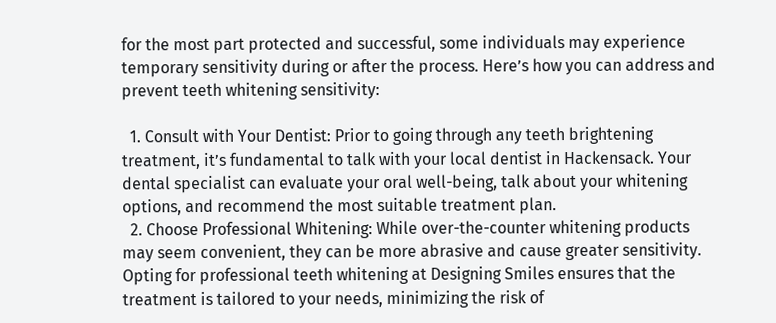for the most part protected and successful, some individuals may experience temporary sensitivity during or after the process. Here’s how you can address and prevent teeth whitening sensitivity:

  1. Consult with Your Dentist: Prior to going through any teeth brightening treatment, it’s fundamental to talk with your local dentist in Hackensack. Your dental specialist can evaluate your oral well-being, talk about your whitening options, and recommend the most suitable treatment plan.
  2. Choose Professional Whitening: While over-the-counter whitening products may seem convenient, they can be more abrasive and cause greater sensitivity. Opting for professional teeth whitening at Designing Smiles ensures that the treatment is tailored to your needs, minimizing the risk of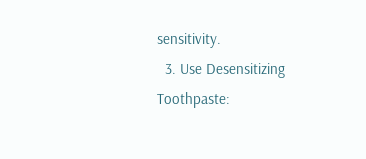sensitivity.
  3. Use Desensitizing Toothpaste: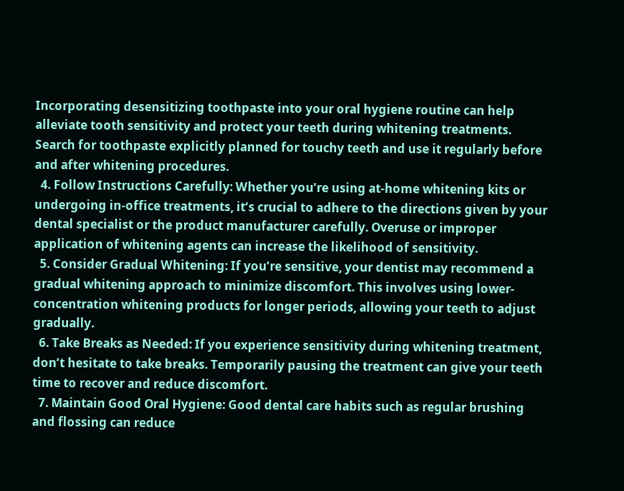Incorporating desensitizing toothpaste into your oral hygiene routine can help alleviate tooth sensitivity and protect your teeth during whitening treatments. Search for toothpaste explicitly planned for touchy teeth and use it regularly before and after whitening procedures.
  4. Follow Instructions Carefully: Whether you’re using at-home whitening kits or undergoing in-office treatments, it’s crucial to adhere to the directions given by your dental specialist or the product manufacturer carefully. Overuse or improper application of whitening agents can increase the likelihood of sensitivity.
  5. Consider Gradual Whitening: If you’re sensitive, your dentist may recommend a gradual whitening approach to minimize discomfort. This involves using lower-concentration whitening products for longer periods, allowing your teeth to adjust gradually.
  6. Take Breaks as Needed: If you experience sensitivity during whitening treatment, don’t hesitate to take breaks. Temporarily pausing the treatment can give your teeth time to recover and reduce discomfort.
  7. Maintain Good Oral Hygiene: Good dental care habits such as regular brushing and flossing can reduce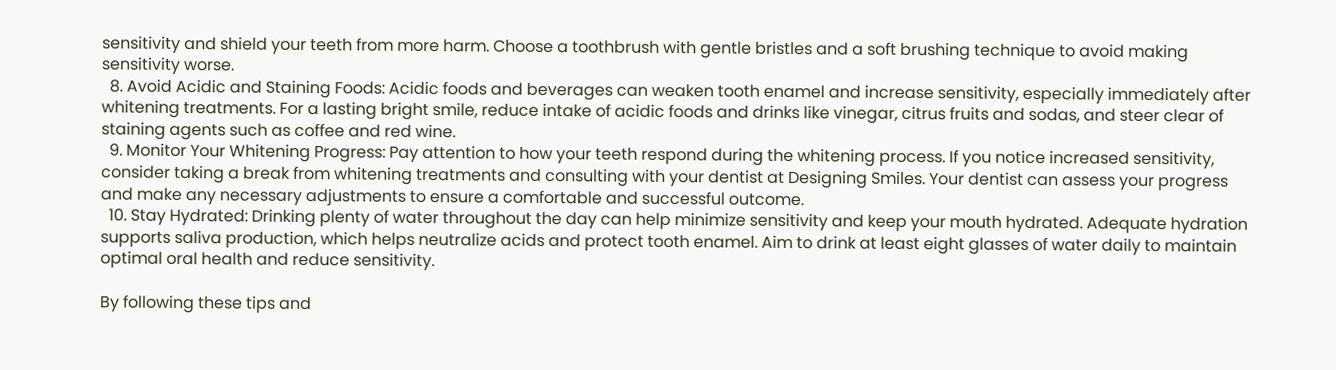sensitivity and shield your teeth from more harm. Choose a toothbrush with gentle bristles and a soft brushing technique to avoid making sensitivity worse.
  8. Avoid Acidic and Staining Foods: Acidic foods and beverages can weaken tooth enamel and increase sensitivity, especially immediately after whitening treatments. For a lasting bright smile, reduce intake of acidic foods and drinks like vinegar, citrus fruits and sodas, and steer clear of staining agents such as coffee and red wine.
  9. Monitor Your Whitening Progress: Pay attention to how your teeth respond during the whitening process. If you notice increased sensitivity, consider taking a break from whitening treatments and consulting with your dentist at Designing Smiles. Your dentist can assess your progress and make any necessary adjustments to ensure a comfortable and successful outcome.
  10. Stay Hydrated: Drinking plenty of water throughout the day can help minimize sensitivity and keep your mouth hydrated. Adequate hydration supports saliva production, which helps neutralize acids and protect tooth enamel. Aim to drink at least eight glasses of water daily to maintain optimal oral health and reduce sensitivity.

By following these tips and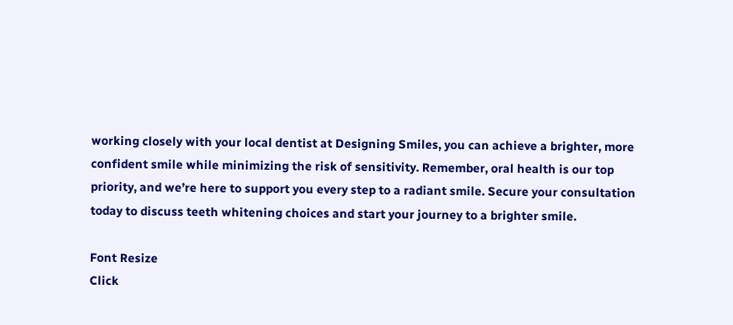working closely with your local dentist at Designing Smiles, you can achieve a brighter, more confident smile while minimizing the risk of sensitivity. Remember, oral health is our top priority, and we’re here to support you every step to a radiant smile. Secure your consultation today to discuss teeth whitening choices and start your journey to a brighter smile.

Font Resize
Click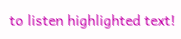to listen highlighted text!